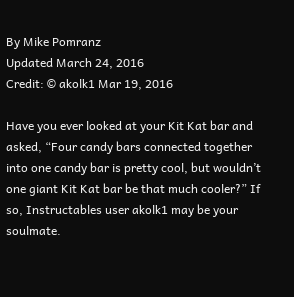By Mike Pomranz
Updated March 24, 2016
Credit: © akolk1 Mar 19, 2016

Have you ever looked at your Kit Kat bar and asked, “Four candy bars connected together into one candy bar is pretty cool, but wouldn’t one giant Kit Kat bar be that much cooler?” If so, Instructables user akolk1 may be your soulmate.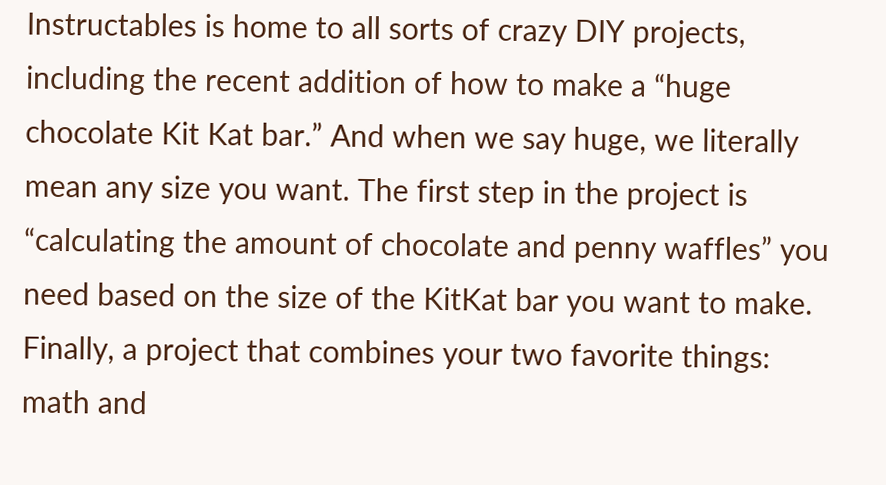Instructables is home to all sorts of crazy DIY projects, including the recent addition of how to make a “huge chocolate Kit Kat bar.” And when we say huge, we literally mean any size you want. The first step in the project is “calculating the amount of chocolate and penny waffles” you need based on the size of the KitKat bar you want to make. Finally, a project that combines your two favorite things: math and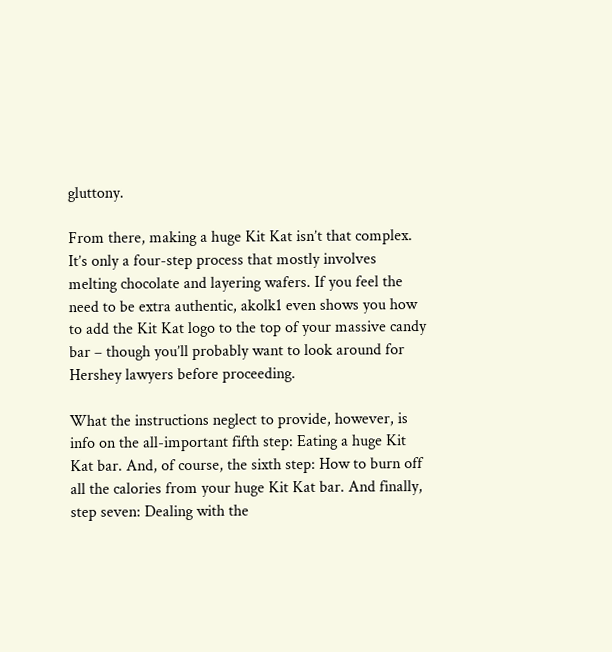gluttony.

From there, making a huge Kit Kat isn’t that complex. It’s only a four-step process that mostly involves melting chocolate and layering wafers. If you feel the need to be extra authentic, akolk1 even shows you how to add the Kit Kat logo to the top of your massive candy bar – though you’ll probably want to look around for Hershey lawyers before proceeding.

What the instructions neglect to provide, however, is info on the all-important fifth step: Eating a huge Kit Kat bar. And, of course, the sixth step: How to burn off all the calories from your huge Kit Kat bar. And finally, step seven: Dealing with the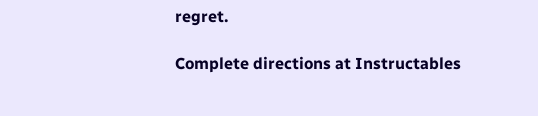regret.

Complete directions at Instructables